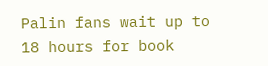Palin fans wait up to 18 hours for book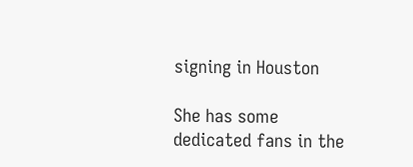signing in Houston

She has some dedicated fans in the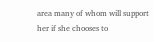area many of whom will support her if she chooses to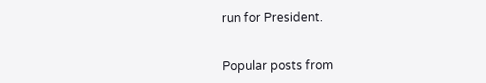run for President.


Popular posts from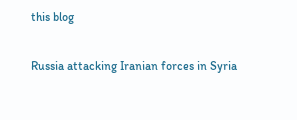this blog

Russia attacking Iranian forces in Syria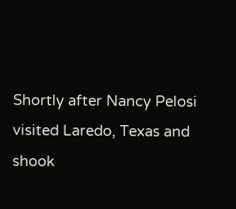Shortly after Nancy Pelosi visited Laredo, Texas and shook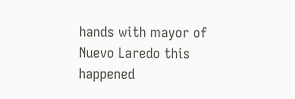hands with mayor of Nuevo Laredo this happened